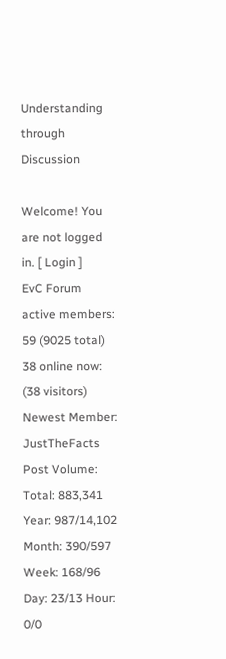Understanding through Discussion

Welcome! You are not logged in. [ Login ]
EvC Forum active members: 59 (9025 total)
38 online now:
(38 visitors)
Newest Member: JustTheFacts
Post Volume: Total: 883,341 Year: 987/14,102 Month: 390/597 Week: 168/96 Day: 23/13 Hour: 0/0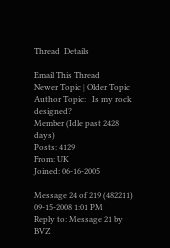Thread  Details

Email This Thread
Newer Topic | Older Topic
Author Topic:   Is my rock designed?
Member (Idle past 2428 days)
Posts: 4129
From: UK
Joined: 06-16-2005

Message 24 of 219 (482211)
09-15-2008 1:01 PM
Reply to: Message 21 by BVZ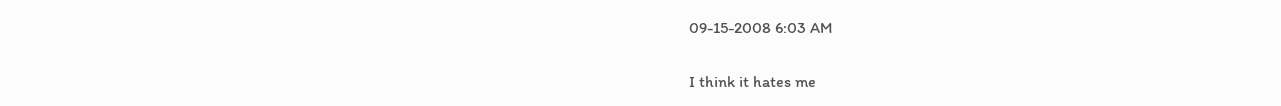09-15-2008 6:03 AM

I think it hates me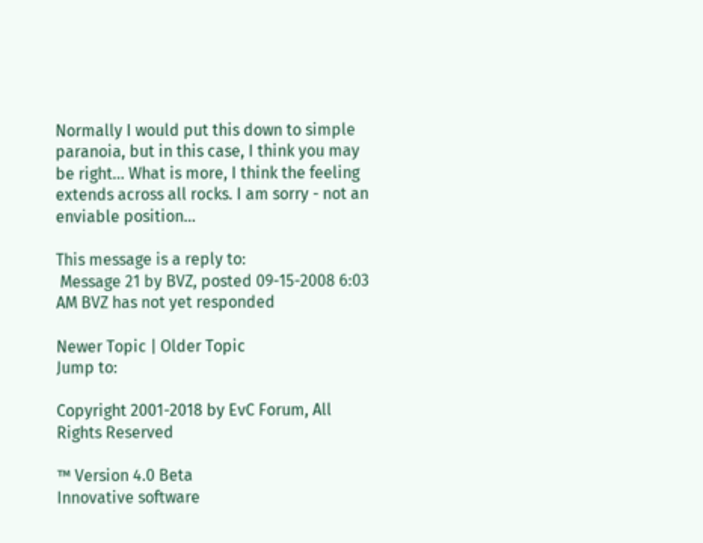Normally I would put this down to simple paranoia, but in this case, I think you may be right... What is more, I think the feeling extends across all rocks. I am sorry - not an enviable position...

This message is a reply to:
 Message 21 by BVZ, posted 09-15-2008 6:03 AM BVZ has not yet responded

Newer Topic | Older Topic
Jump to:

Copyright 2001-2018 by EvC Forum, All Rights Reserved

™ Version 4.0 Beta
Innovative software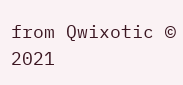from Qwixotic © 2021